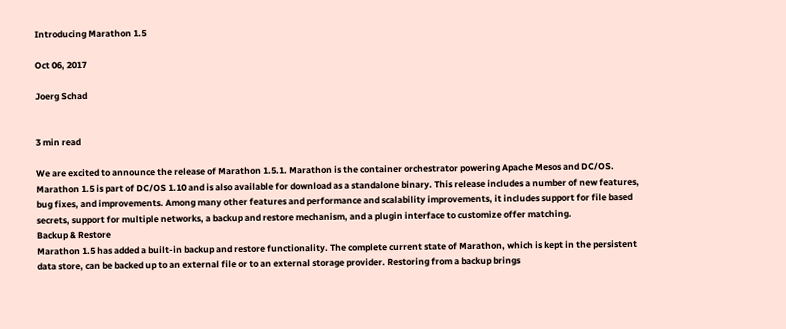Introducing Marathon 1.5

Oct 06, 2017

Joerg Schad


3 min read

We are excited to announce the release of Marathon 1.5.1. Marathon is the container orchestrator powering Apache Mesos and DC/OS. Marathon 1.5 is part of DC/OS 1.10 and is also available for download as a standalone binary. This release includes a number of new features, bug fixes, and improvements. Among many other features and performance and scalability improvements, it includes support for file based secrets, support for multiple networks, a backup and restore mechanism, and a plugin interface to customize offer matching.
Backup & Restore
Marathon 1.5 has added a built-in backup and restore functionality. The complete current state of Marathon, which is kept in the persistent data store, can be backed up to an external file or to an external storage provider. Restoring from a backup brings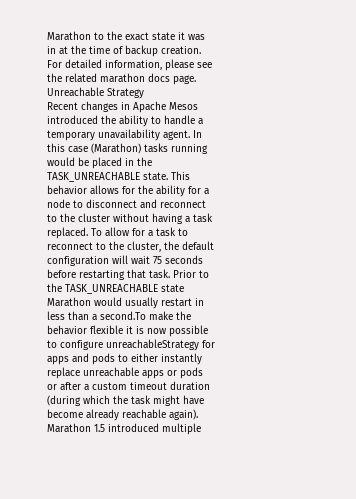Marathon to the exact state it was in at the time of backup creation.
For detailed information, please see the related marathon docs page.
Unreachable Strategy
Recent changes in Apache Mesos introduced the ability to handle a temporary unavailability agent. In this case (Marathon) tasks running would be placed in the TASK_UNREACHABLE state. This behavior allows for the ability for a node to disconnect and reconnect to the cluster without having a task replaced. To allow for a task to reconnect to the cluster, the default configuration will wait 75 seconds before restarting that task. Prior to the TASK_UNREACHABLE state Marathon would usually restart in less than a second.To make the behavior flexible it is now possible to configure unreachableStrategy for apps and pods to either instantly replace unreachable apps or pods or after a custom timeout duration (during which the task might have become already reachable again).
Marathon 1.5 introduced multiple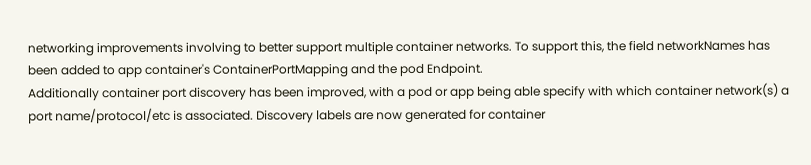networking improvements involving to better support multiple container networks. To support this, the field networkNames has been added to app container's ContainerPortMapping and the pod Endpoint.
Additionally container port discovery has been improved, with a pod or app being able specify with which container network(s) a port name/protocol/etc is associated. Discovery labels are now generated for container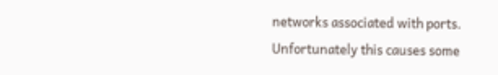networks associated with ports.
Unfortunately this causes some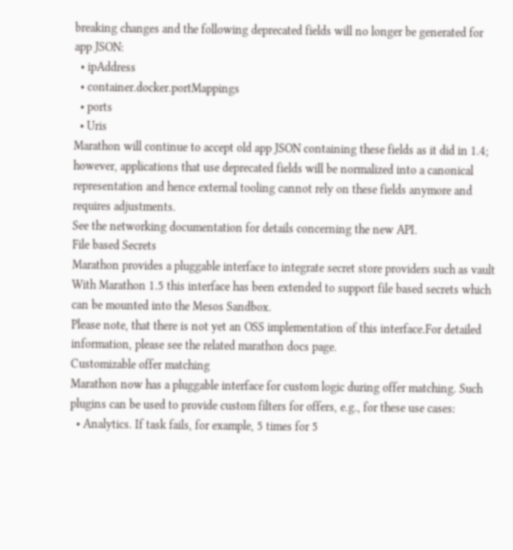breaking changes and the following deprecated fields will no longer be generated for app JSON:
  • ipAddress
  • container.docker.portMappings
  • ports
  • Uris
Marathon will continue to accept old app JSON containing these fields as it did in 1.4; however, applications that use deprecated fields will be normalized into a canonical representation and hence external tooling cannot rely on these fields anymore and requires adjustments.
See the networking documentation for details concerning the new API.
File based Secrets
Marathon provides a pluggable interface to integrate secret store providers such as vault
With Marathon 1.5 this interface has been extended to support file based secrets which can be mounted into the Mesos Sandbox.
Please note, that there is not yet an OSS implementation of this interface.For detailed information, please see the related marathon docs page.
Customizable offer matching
Marathon now has a pluggable interface for custom logic during offer matching. Such plugins can be used to provide custom filters for offers, e.g., for these use cases:
  • Analytics. If task fails, for example, 5 times for 5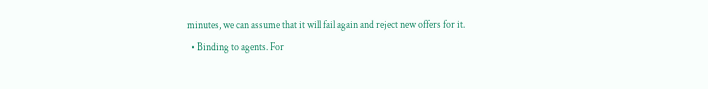minutes, we can assume that it will fail again and reject new offers for it.
  • Binding to agents. For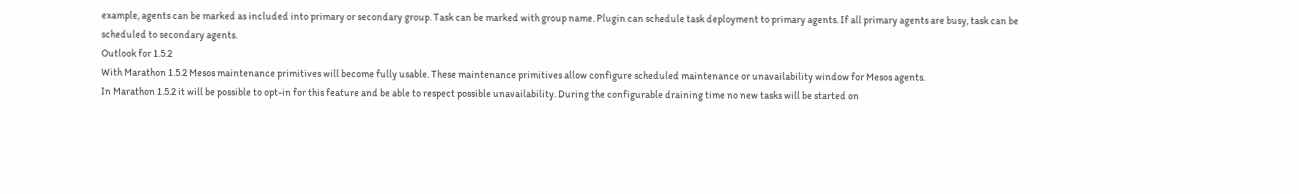example, agents can be marked as included into primary or secondary group. Task can be marked with group name. Plugin can schedule task deployment to primary agents. If all primary agents are busy, task can be scheduled to secondary agents.
Outlook for 1.5.2
With Marathon 1.5.2 Mesos maintenance primitives will become fully usable. These maintenance primitives allow configure scheduled maintenance or unavailability window for Mesos agents.
In Marathon 1.5.2 it will be possible to opt-in for this feature and be able to respect possible unavailability. During the configurable draining time no new tasks will be started on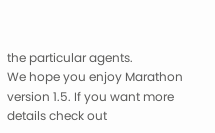the particular agents.
We hope you enjoy Marathon version 1.5. If you want more details check out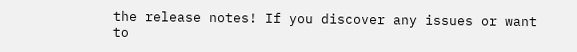the release notes! If you discover any issues or want to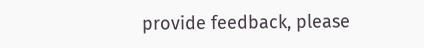provide feedback, please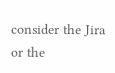consider the Jira or the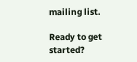mailing list.

Ready to get started?